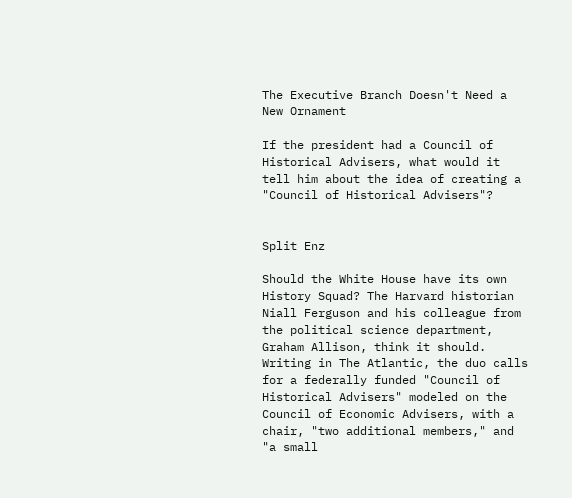The Executive Branch Doesn't Need a New Ornament

If the president had a Council of Historical Advisers, what would it tell him about the idea of creating a "Council of Historical Advisers"?


Split Enz

Should the White House have its own History Squad? The Harvard historian Niall Ferguson and his colleague from the political science department, Graham Allison, think it should. Writing in The Atlantic, the duo calls for a federally funded "Council of Historical Advisers" modeled on the Council of Economic Advisers, with a chair, "two additional members," and "a small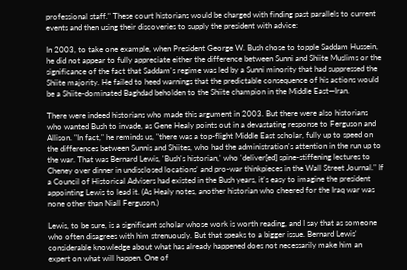professional staff." These court historians would be charged with finding past parallels to current events and then using their discoveries to supply the president with advice:

In 2003, to take one example, when President George W. Bush chose to topple Saddam Hussein, he did not appear to fully appreciate either the difference between Sunni and Shiite Muslims or the significance of the fact that Saddam's regime was led by a Sunni minority that had suppressed the Shiite majority. He failed to heed warnings that the predictable consequence of his actions would be a Shiite-dominated Baghdad beholden to the Shiite champion in the Middle East—Iran.

There were indeed historians who made this argument in 2003. But there were also historians who wanted Bush to invade, as Gene Healy points out in a devastating response to Ferguson and Allison. "In fact," he reminds us, "there was a top-flight Middle East scholar, fully up to speed on the differences between Sunnis and Shiites, who had the administration's attention in the run up to the war. That was Bernard Lewis, 'Bush's historian,' who 'deliver[ed] spine-stiffening lectures to Cheney over dinner in undisclosed locations' and pro-war thinkpieces in the Wall Street Journal." If a Council of Historical Advisers had existed in the Bush years, it's easy to imagine the president appointing Lewis to lead it. (As Healy notes, another historian who cheered for the Iraq war was none other than Niall Ferguson.)

Lewis, to be sure, is a significant scholar whose work is worth reading, and I say that as someone who often disagrees with him strenuously. But that speaks to a bigger issue. Bernard Lewis' considerable knowledge about what has already happened does not necessarily make him an expert on what will happen. One of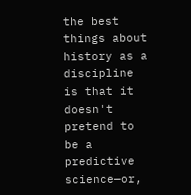the best things about history as a discipline is that it doesn't pretend to be a predictive science—or,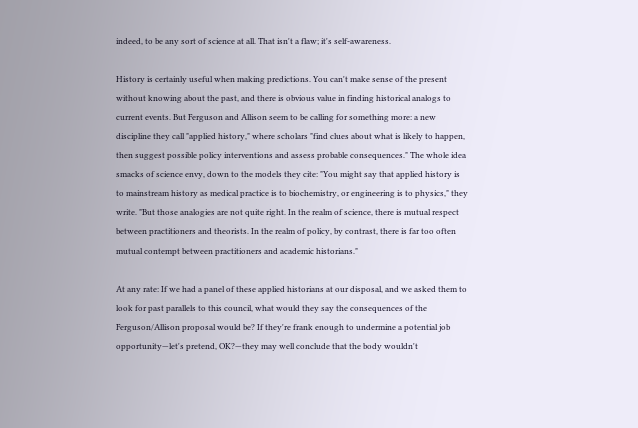indeed, to be any sort of science at all. That isn't a flaw; it's self-awareness.

History is certainly useful when making predictions. You can't make sense of the present without knowing about the past, and there is obvious value in finding historical analogs to current events. But Ferguson and Allison seem to be calling for something more: a new discipline they call "applied history," where scholars "find clues about what is likely to happen, then suggest possible policy interventions and assess probable consequences." The whole idea smacks of science envy, down to the models they cite: "You might say that applied history is to mainstream history as medical practice is to biochemistry, or engineering is to physics," they write. "But those analogies are not quite right. In the realm of science, there is mutual respect between practitioners and theorists. In the realm of policy, by contrast, there is far too often mutual contempt between practitioners and academic historians."

At any rate: If we had a panel of these applied historians at our disposal, and we asked them to look for past parallels to this council, what would they say the consequences of the Ferguson/Allison proposal would be? If they're frank enough to undermine a potential job opportunity—let's pretend, OK?—they may well conclude that the body wouldn't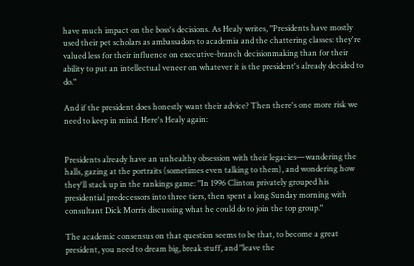have much impact on the boss's decisions. As Healy writes, "Presidents have mostly used their pet scholars as ambassadors to academia and the chattering classes: they're valued less for their influence on executive-branch decisionmaking than for their ability to put an intellectual veneer on whatever it is the president's already decided to do."

And if the president does honestly want their advice? Then there's one more risk we need to keep in mind. Here's Healy again:


Presidents already have an unhealthy obsession with their legacies—wandering the halls, gazing at the portraits (sometimes even talking to them), and wondering how they'll stack up in the rankings game: "In 1996 Clinton privately grouped his presidential predecessors into three tiers, then spent a long Sunday morning with consultant Dick Morris discussing what he could do to join the top group."

The academic consensus on that question seems to be that, to become a great president, you need to dream big, break stuff, and "leave the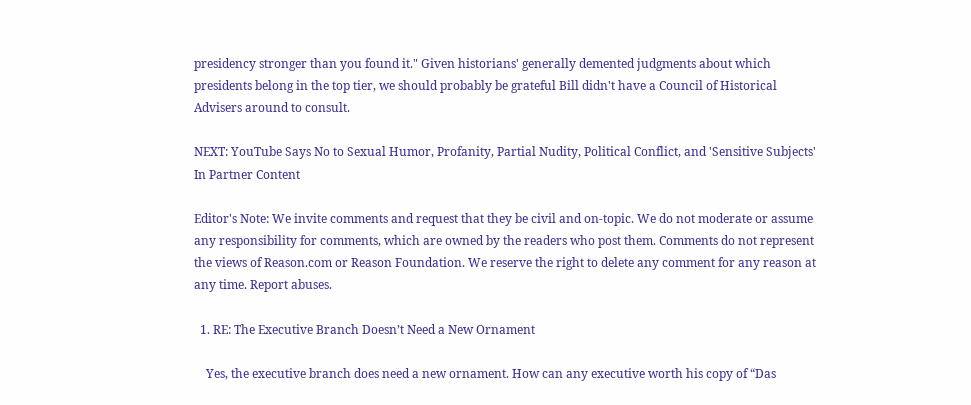presidency stronger than you found it." Given historians' generally demented judgments about which presidents belong in the top tier, we should probably be grateful Bill didn't have a Council of Historical Advisers around to consult.

NEXT: YouTube Says No to Sexual Humor, Profanity, Partial Nudity, Political Conflict, and 'Sensitive Subjects' In Partner Content

Editor's Note: We invite comments and request that they be civil and on-topic. We do not moderate or assume any responsibility for comments, which are owned by the readers who post them. Comments do not represent the views of Reason.com or Reason Foundation. We reserve the right to delete any comment for any reason at any time. Report abuses.

  1. RE: The Executive Branch Doesn’t Need a New Ornament

    Yes, the executive branch does need a new ornament. How can any executive worth his copy of “Das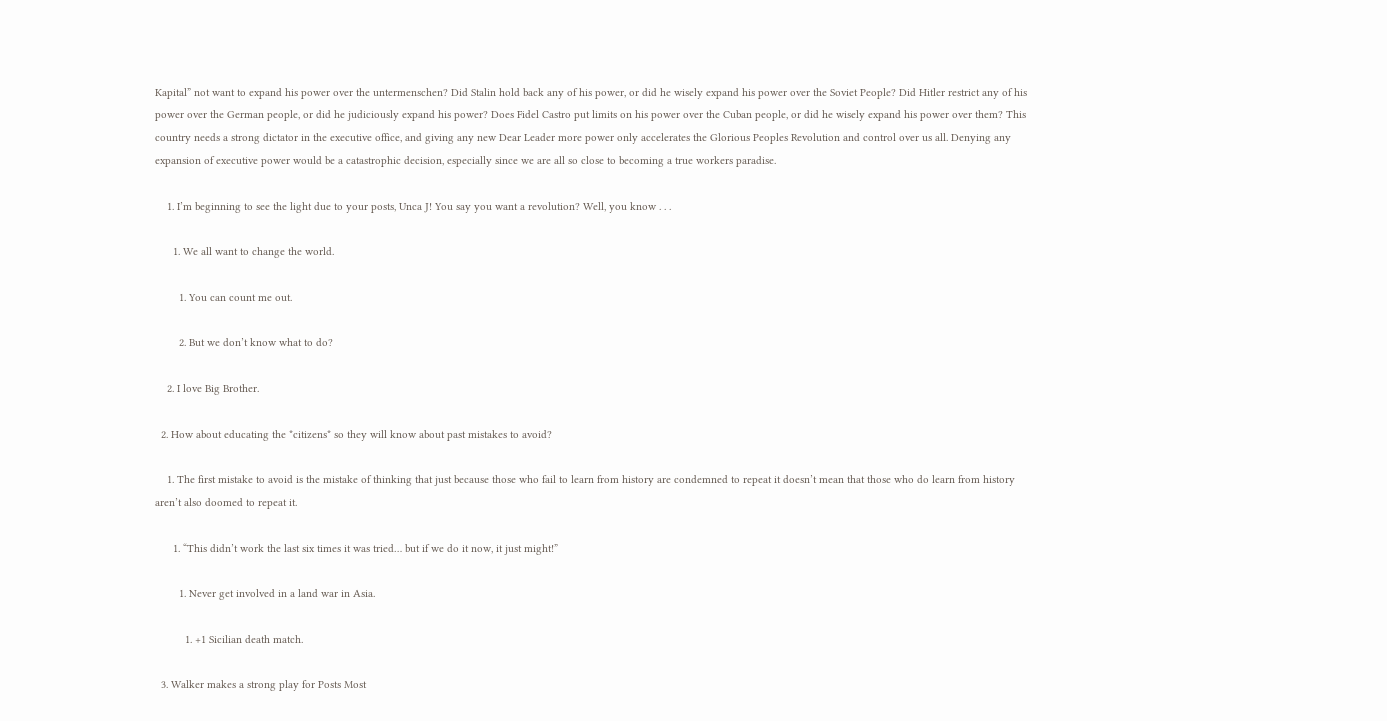Kapital” not want to expand his power over the untermenschen? Did Stalin hold back any of his power, or did he wisely expand his power over the Soviet People? Did Hitler restrict any of his power over the German people, or did he judiciously expand his power? Does Fidel Castro put limits on his power over the Cuban people, or did he wisely expand his power over them? This country needs a strong dictator in the executive office, and giving any new Dear Leader more power only accelerates the Glorious Peoples Revolution and control over us all. Denying any expansion of executive power would be a catastrophic decision, especially since we are all so close to becoming a true workers paradise.

    1. I’m beginning to see the light due to your posts, Unca J! You say you want a revolution? Well, you know . . .

      1. We all want to change the world.

        1. You can count me out.

        2. But we don’t know what to do?

    2. I love Big Brother.

  2. How about educating the *citizens* so they will know about past mistakes to avoid?

    1. The first mistake to avoid is the mistake of thinking that just because those who fail to learn from history are condemned to repeat it doesn’t mean that those who do learn from history aren’t also doomed to repeat it.

      1. “This didn’t work the last six times it was tried… but if we do it now, it just might!”

        1. Never get involved in a land war in Asia.

          1. +1 Sicilian death match.

  3. Walker makes a strong play for Posts Most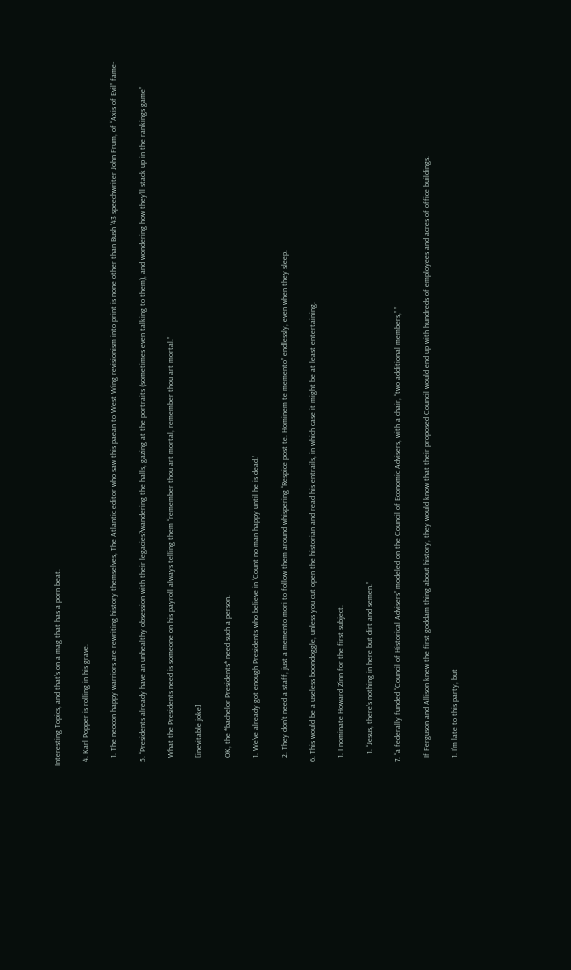Interesting Topics, and that’s on a mag that has a porn beat.

  4. Karl Popper is rolling in his grave.

    1. The neocon happy warriors are rewriting history themselves, The Atlantic editor who saw this paean to West Wing revisionism into print is none other than Bush ’43 speechwriter John Frum, of “Axis of Evil” fame-

  5. “Presidents already have an unhealthy obsession with their legacies?wandering the halls, gazing at the portraits (sometimes even talking to them), and wondering how they’ll stack up in the rankings game”

    What the Presidents need is someone on his payroll always telling them “remember thou art mortal, remember thou art mortal.”

    [inevitable joke]

    OK, the *bachelor Presidents* need such a person.

    1. We’ve already got enough Presidents who believe in ‘Count no man happy until he is dead.’

    2. They don’t need a staff, just a memento mori to follow them around whispering “Respice post te. Hominem te memento” endlessly, even when they sleep.

  6. This would be a useless boondoggle, unless you cut open the historian and read his entrails, in which case it might be at least entertaining.

    1. I nominate Howard Zinn for the first subject.

      1. “Jesus, there’s nothing in here but dirt and semen.”

  7. “a federally funded “Council of Historical Advisers” modeled on the Council of Economic Advisers, with a chair, “two additional members,” ”

    If Ferguson and Allison knew the first goddam thing about history, they would know that their proposed Council would end up with hundreds of employees and acres of office buildings.

    1. I’m late to this party, but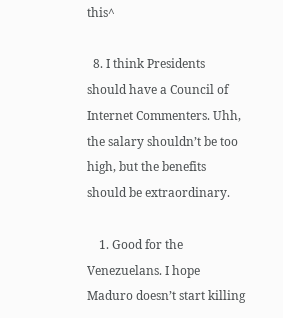this^

  8. I think Presidents should have a Council of Internet Commenters. Uhh, the salary shouldn’t be too high, but the benefits should be extraordinary.

    1. Good for the Venezuelans. I hope Maduro doesn’t start killing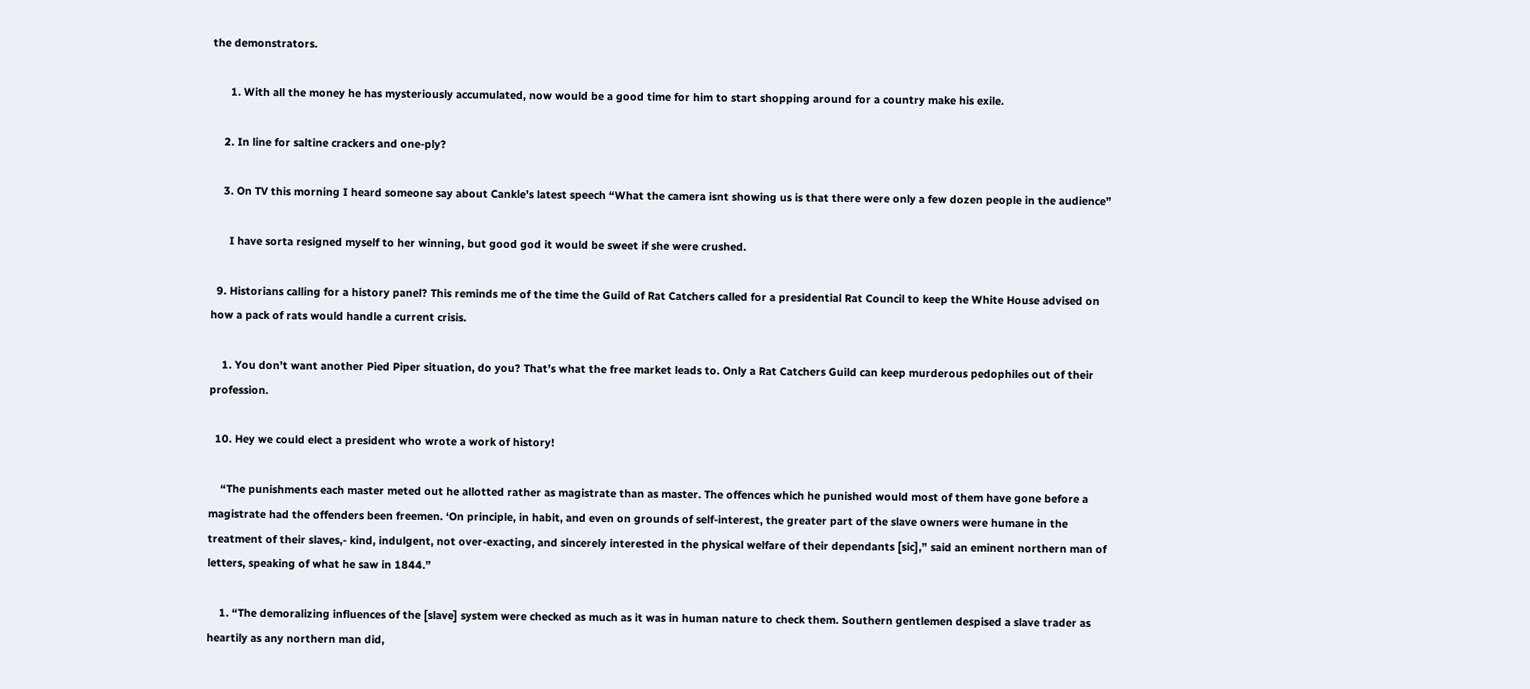the demonstrators.

      1. With all the money he has mysteriously accumulated, now would be a good time for him to start shopping around for a country make his exile.

    2. In line for saltine crackers and one-ply?

    3. On TV this morning I heard someone say about Cankle’s latest speech “What the camera isnt showing us is that there were only a few dozen people in the audience”

      I have sorta resigned myself to her winning, but good god it would be sweet if she were crushed.

  9. Historians calling for a history panel? This reminds me of the time the Guild of Rat Catchers called for a presidential Rat Council to keep the White House advised on how a pack of rats would handle a current crisis.

    1. You don’t want another Pied Piper situation, do you? That’s what the free market leads to. Only a Rat Catchers Guild can keep murderous pedophiles out of their profession.

  10. Hey we could elect a president who wrote a work of history!

    “The punishments each master meted out he allotted rather as magistrate than as master. The offences which he punished would most of them have gone before a magistrate had the offenders been freemen. ‘On principle, in habit, and even on grounds of self-interest, the greater part of the slave owners were humane in the treatment of their slaves,- kind, indulgent, not over-exacting, and sincerely interested in the physical welfare of their dependants [sic],” said an eminent northern man of letters, speaking of what he saw in 1844.”

    1. “The demoralizing influences of the [slave] system were checked as much as it was in human nature to check them. Southern gentlemen despised a slave trader as heartily as any northern man did,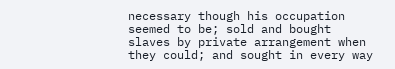necessary though his occupation seemed to be; sold and bought slaves by private arrangement when they could; and sought in every way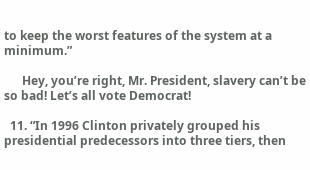to keep the worst features of the system at a minimum.”

      Hey, you’re right, Mr. President, slavery can’t be so bad! Let’s all vote Democrat!

  11. “In 1996 Clinton privately grouped his presidential predecessors into three tiers, then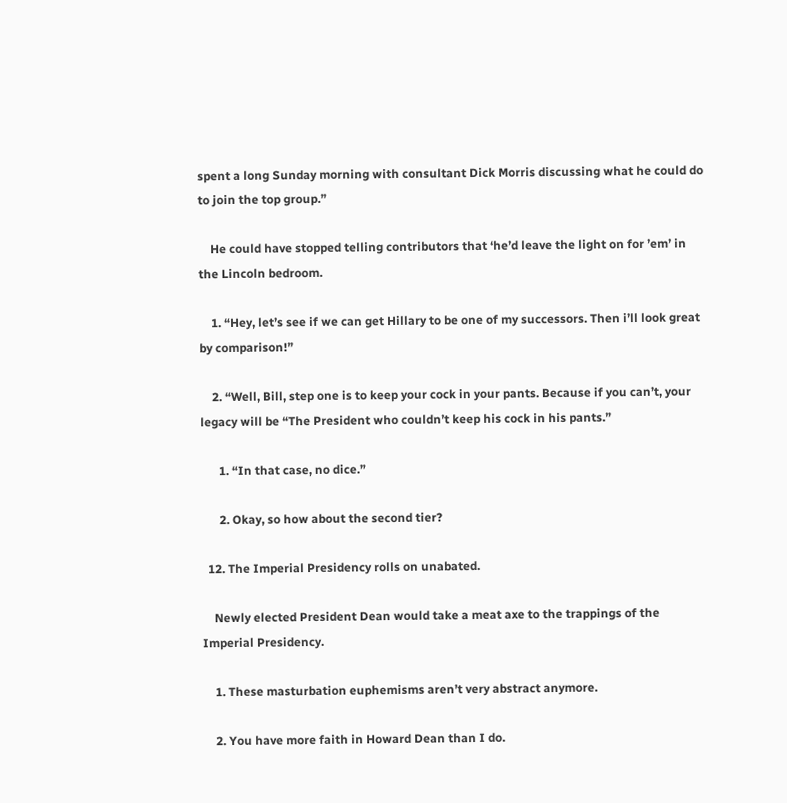spent a long Sunday morning with consultant Dick Morris discussing what he could do to join the top group.”

    He could have stopped telling contributors that ‘he’d leave the light on for ’em’ in the Lincoln bedroom.

    1. “Hey, let’s see if we can get Hillary to be one of my successors. Then i’ll look great by comparison!”

    2. “Well, Bill, step one is to keep your cock in your pants. Because if you can’t, your legacy will be “The President who couldn’t keep his cock in his pants.”

      1. “In that case, no dice.”

      2. Okay, so how about the second tier?

  12. The Imperial Presidency rolls on unabated.

    Newly elected President Dean would take a meat axe to the trappings of the Imperial Presidency.

    1. These masturbation euphemisms aren’t very abstract anymore.

    2. You have more faith in Howard Dean than I do.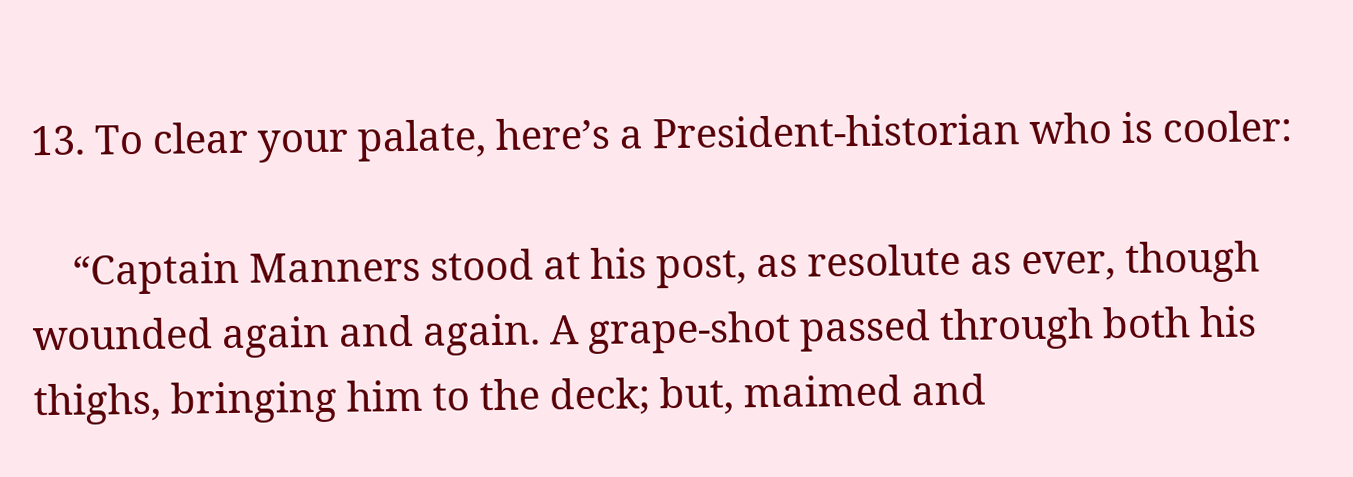13. To clear your palate, here’s a President-historian who is cooler:

    “Captain Manners stood at his post, as resolute as ever, though wounded again and again. A grape-shot passed through both his thighs, bringing him to the deck; but, maimed and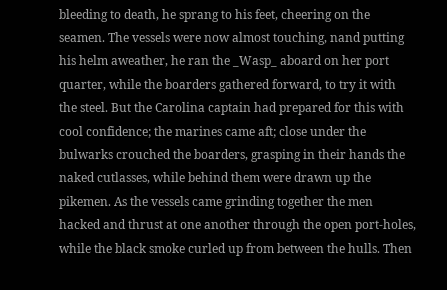bleeding to death, he sprang to his feet, cheering on the seamen. The vessels were now almost touching, nand putting his helm aweather, he ran the _Wasp_ aboard on her port quarter, while the boarders gathered forward, to try it with the steel. But the Carolina captain had prepared for this with cool confidence; the marines came aft; close under the bulwarks crouched the boarders, grasping in their hands the naked cutlasses, while behind them were drawn up the pikemen. As the vessels came grinding together the men hacked and thrust at one another through the open port-holes, while the black smoke curled up from between the hulls. Then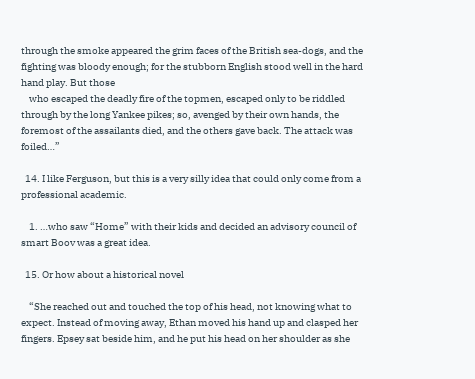through the smoke appeared the grim faces of the British sea-dogs, and the fighting was bloody enough; for the stubborn English stood well in the hard hand play. But those
    who escaped the deadly fire of the topmen, escaped only to be riddled through by the long Yankee pikes; so, avenged by their own hands, the foremost of the assailants died, and the others gave back. The attack was foiled…”

  14. I like Ferguson, but this is a very silly idea that could only come from a professional academic.

    1. …who saw “Home” with their kids and decided an advisory council of smart Boov was a great idea.

  15. Or how about a historical novel

    “She reached out and touched the top of his head, not knowing what to expect. Instead of moving away, Ethan moved his hand up and clasped her fingers. Epsey sat beside him, and he put his head on her shoulder as she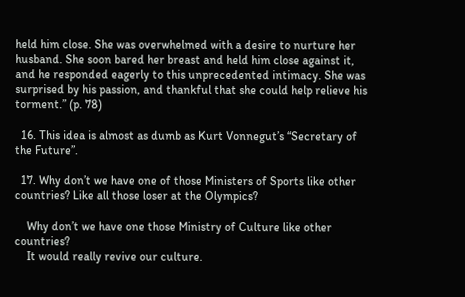held him close. She was overwhelmed with a desire to nurture her husband. She soon bared her breast and held him close against it, and he responded eagerly to this unprecedented intimacy. She was surprised by his passion, and thankful that she could help relieve his torment.” (p. 78)

  16. This idea is almost as dumb as Kurt Vonnegut’s “Secretary of the Future”.

  17. Why don’t we have one of those Ministers of Sports like other countries? Like all those loser at the Olympics?

    Why don’t we have one those Ministry of Culture like other countries?
    It would really revive our culture.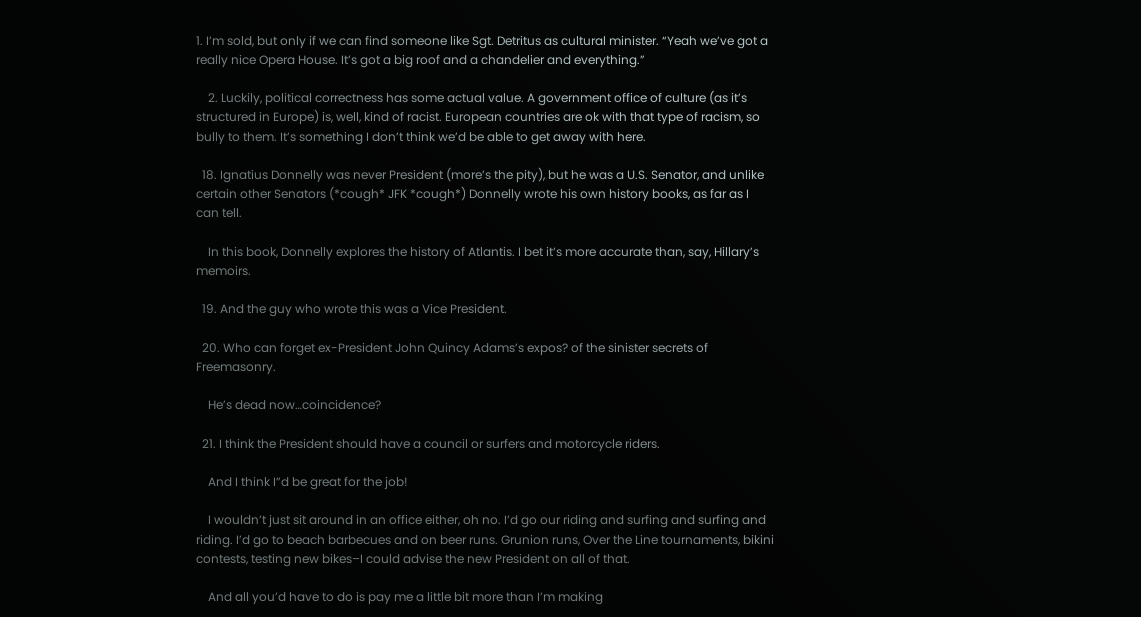1. I’m sold, but only if we can find someone like Sgt. Detritus as cultural minister. “Yeah we’ve got a really nice Opera House. It’s got a big roof and a chandelier and everything.”

    2. Luckily, political correctness has some actual value. A government office of culture (as it’s structured in Europe) is, well, kind of racist. European countries are ok with that type of racism, so bully to them. It’s something I don’t think we’d be able to get away with here.

  18. Ignatius Donnelly was never President (more’s the pity), but he was a U.S. Senator, and unlike certain other Senators (*cough* JFK *cough*) Donnelly wrote his own history books, as far as I can tell.

    In this book, Donnelly explores the history of Atlantis. I bet it’s more accurate than, say, Hillary’s memoirs.

  19. And the guy who wrote this was a Vice President.

  20. Who can forget ex-President John Quincy Adams’s expos? of the sinister secrets of Freemasonry.

    He’s dead now…coincidence?

  21. I think the President should have a council or surfers and motorcycle riders.

    And I think I”d be great for the job!

    I wouldn’t just sit around in an office either, oh no. I’d go our riding and surfing and surfing and riding. I’d go to beach barbecues and on beer runs. Grunion runs, Over the Line tournaments, bikini contests, testing new bikes–I could advise the new President on all of that.

    And all you’d have to do is pay me a little bit more than I’m making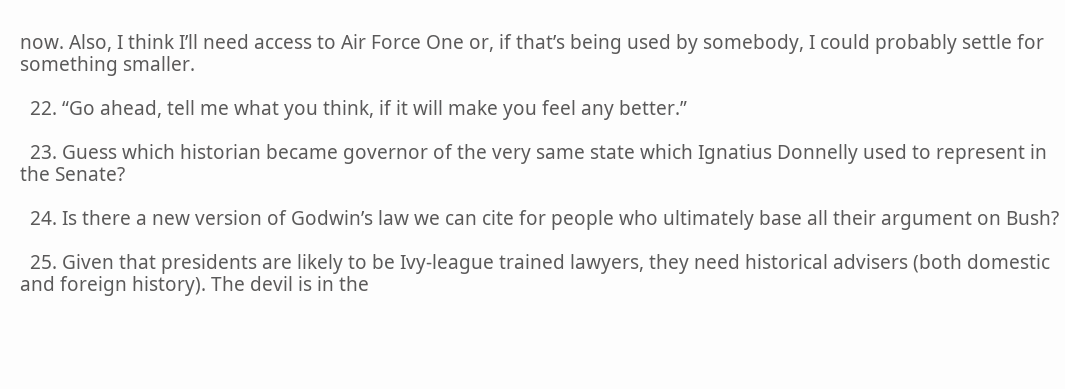now. Also, I think I’ll need access to Air Force One or, if that’s being used by somebody, I could probably settle for something smaller.

  22. “Go ahead, tell me what you think, if it will make you feel any better.”

  23. Guess which historian became governor of the very same state which Ignatius Donnelly used to represent in the Senate?

  24. Is there a new version of Godwin’s law we can cite for people who ultimately base all their argument on Bush?

  25. Given that presidents are likely to be Ivy-league trained lawyers, they need historical advisers (both domestic and foreign history). The devil is in the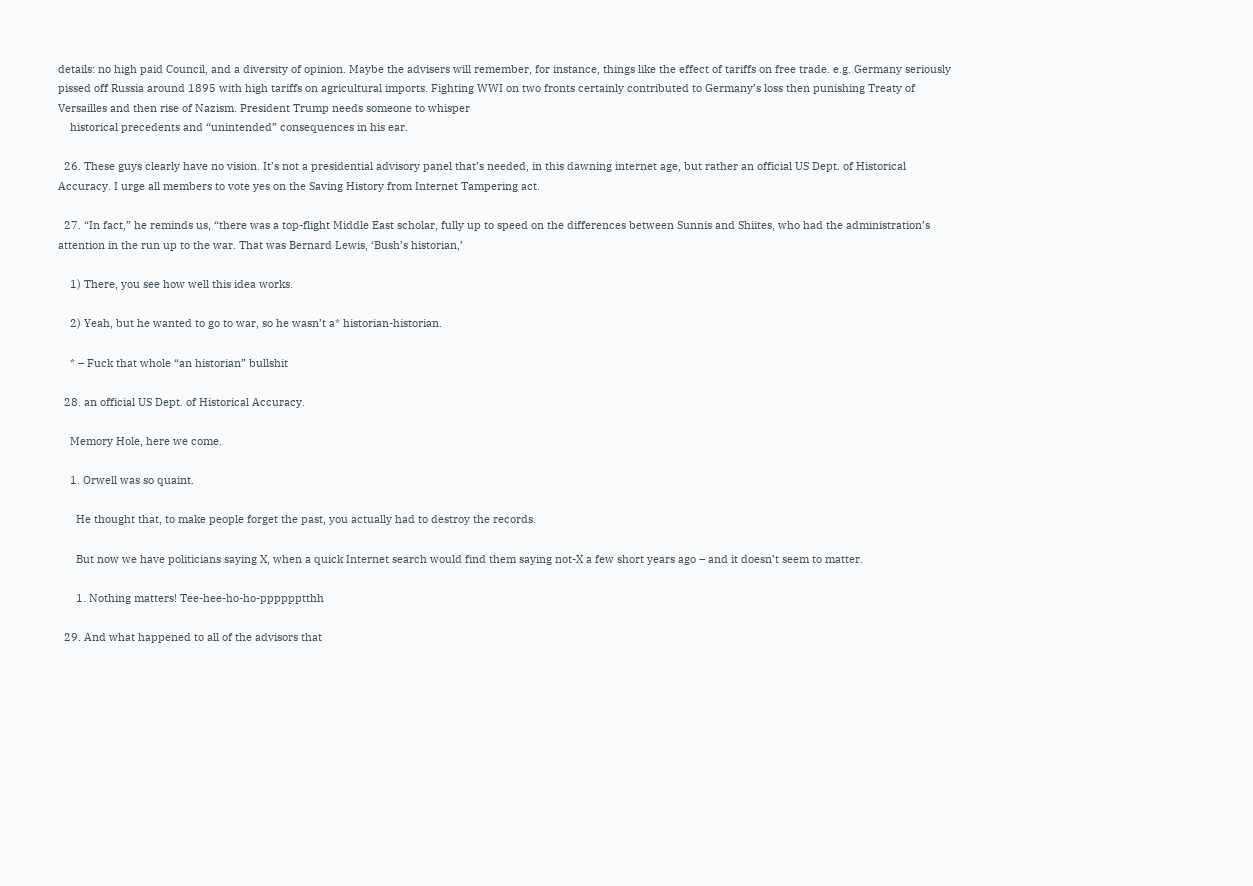details: no high paid Council, and a diversity of opinion. Maybe the advisers will remember, for instance, things like the effect of tariffs on free trade. e.g. Germany seriously pissed off Russia around 1895 with high tariffs on agricultural imports. Fighting WWI on two fronts certainly contributed to Germany’s loss then punishing Treaty of Versailles and then rise of Nazism. President Trump needs someone to whisper
    historical precedents and “unintended” consequences in his ear.

  26. These guys clearly have no vision. It’s not a presidential advisory panel that’s needed, in this dawning internet age, but rather an official US Dept. of Historical Accuracy. I urge all members to vote yes on the Saving History from Internet Tampering act.

  27. “In fact,” he reminds us, “there was a top-flight Middle East scholar, fully up to speed on the differences between Sunnis and Shiites, who had the administration’s attention in the run up to the war. That was Bernard Lewis, ‘Bush’s historian,’

    1) There, you see how well this idea works.

    2) Yeah, but he wanted to go to war, so he wasn’t a* historian-historian.

    * – Fuck that whole “an historian” bullshit

  28. an official US Dept. of Historical Accuracy.

    Memory Hole, here we come.

    1. Orwell was so quaint.

      He thought that, to make people forget the past, you actually had to destroy the records.

      But now we have politicians saying X, when a quick Internet search would find them saying not-X a few short years ago – and it doesn’t seem to matter.

      1. Nothing matters! Tee-hee-ho-ho-pppppptthh

  29. And what happened to all of the advisors that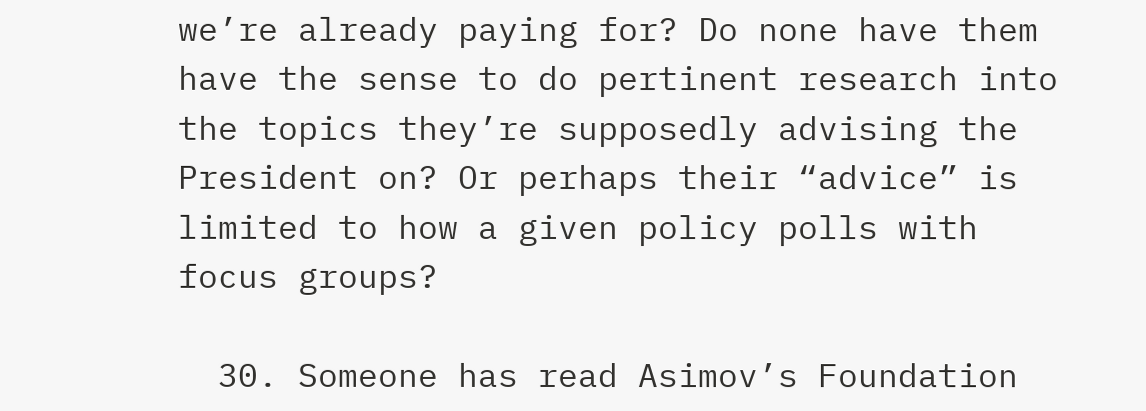we’re already paying for? Do none have them have the sense to do pertinent research into the topics they’re supposedly advising the President on? Or perhaps their “advice” is limited to how a given policy polls with focus groups?

  30. Someone has read Asimov’s Foundation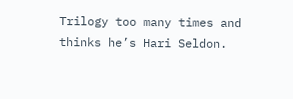Trilogy too many times and thinks he’s Hari Seldon.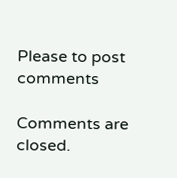Please to post comments

Comments are closed.